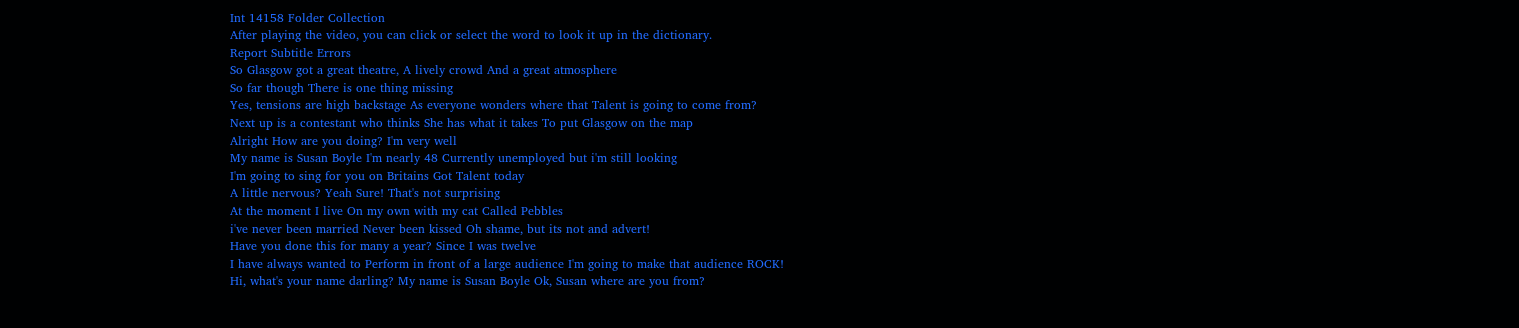Int 14158 Folder Collection
After playing the video, you can click or select the word to look it up in the dictionary.
Report Subtitle Errors
So Glasgow got a great theatre, A lively crowd And a great atmosphere
So far though There is one thing missing
Yes, tensions are high backstage As everyone wonders where that Talent is going to come from?
Next up is a contestant who thinks She has what it takes To put Glasgow on the map
Alright How are you doing? I'm very well
My name is Susan Boyle I'm nearly 48 Currently unemployed but i'm still looking
I'm going to sing for you on Britains Got Talent today
A little nervous? Yeah Sure! That's not surprising
At the moment I live On my own with my cat Called Pebbles
i've never been married Never been kissed Oh shame, but its not and advert!
Have you done this for many a year? Since I was twelve
I have always wanted to Perform in front of a large audience I'm going to make that audience ROCK!
Hi, what's your name darling? My name is Susan Boyle Ok, Susan where are you from?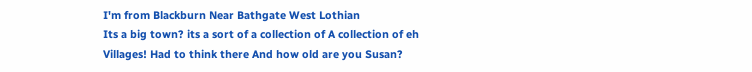I'm from Blackburn Near Bathgate West Lothian
Its a big town? its a sort of a collection of A collection of eh
Villages! Had to think there And how old are you Susan?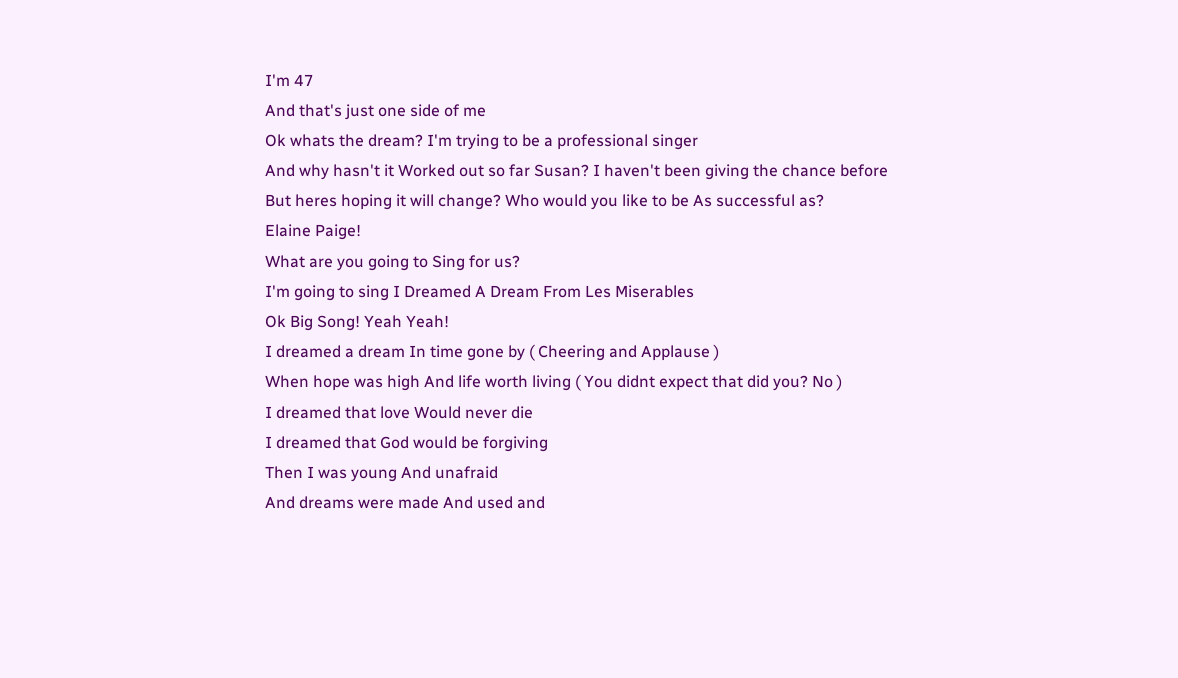I'm 47
And that's just one side of me
Ok whats the dream? I'm trying to be a professional singer
And why hasn't it Worked out so far Susan? I haven't been giving the chance before
But heres hoping it will change? Who would you like to be As successful as?
Elaine Paige!
What are you going to Sing for us?
I'm going to sing I Dreamed A Dream From Les Miserables
Ok Big Song! Yeah Yeah!
I dreamed a dream In time gone by ( Cheering and Applause )
When hope was high And life worth living ( You didnt expect that did you? No )
I dreamed that love Would never die
I dreamed that God would be forgiving
Then I was young And unafraid
And dreams were made And used and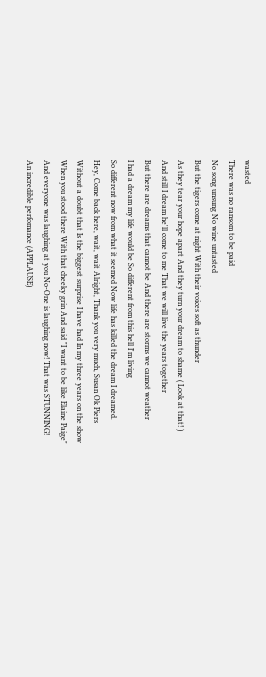wasted
There was no ransom to be paid
No song unsung No wine untasted
But the tigers come at night With their voices soft as thunder
As they tear your hope apart And they turn your dream to shame ( Look at that! )
And still I dream he'll come to me That we will live the years together
But there are dreams that cannot be And there are storms we cannot weather
I had a dream my life would be So different from this hell I'm living
So different now from what it seemed Now life has killed the dream I dreamed.
Hey, Come back here, wait, wait Alright, Thank you very much, Susan Ok Piers
Without a doubt that Is the biggest surprise I have had In my three years on the show
When you stood there With that cheeky grin And said "I want to be like Elaine Paige"
And everyone was laughing at you No-One is laughing now! That was STUNNING!
An incredible perfomance (APPLAUSE)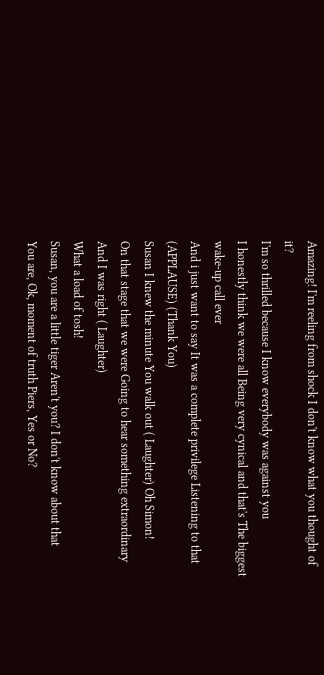Amazing! I'm reeling from shock I don't know what you thought of it?
I'm so thrilled because I know everybody was against you
I honestly think we were all Being very cynical and that's The biggest wake-up call ever
And i just want to say It was a complete privilege Listening to that (APPLAUSE) (Thank You)
Susan I knew the minute You walk out ( Laughter) Oh Simon!
On that stage that we were Going to hear something extraordinary And I was right ( Laughter)
What a load of tosh!
Susan, you are a little tiger Aren't you? I don't know about that
You are, Ok, moment of truth Piers, Yes or No?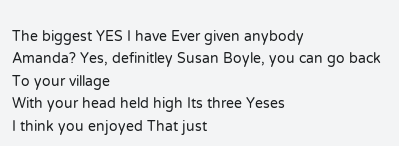The biggest YES I have Ever given anybody
Amanda? Yes, definitley Susan Boyle, you can go back To your village
With your head held high Its three Yeses
I think you enjoyed That just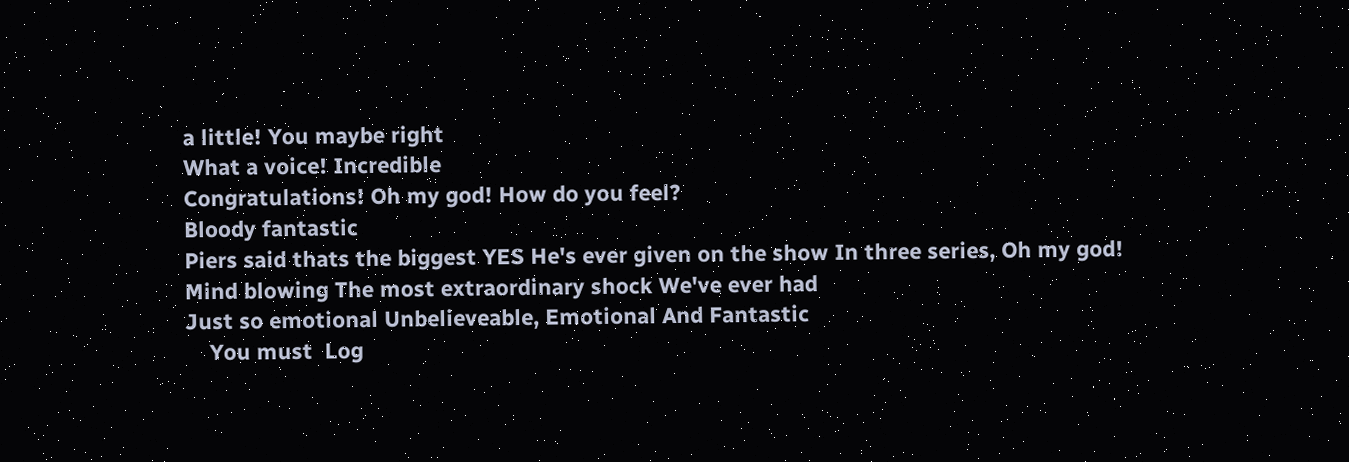a little! You maybe right
What a voice! Incredible
Congratulations! Oh my god! How do you feel?
Bloody fantastic
Piers said thats the biggest YES He's ever given on the show In three series, Oh my god!
Mind blowing The most extraordinary shock We've ever had
Just so emotional Unbelieveable, Emotional And Fantastic
    You must  Log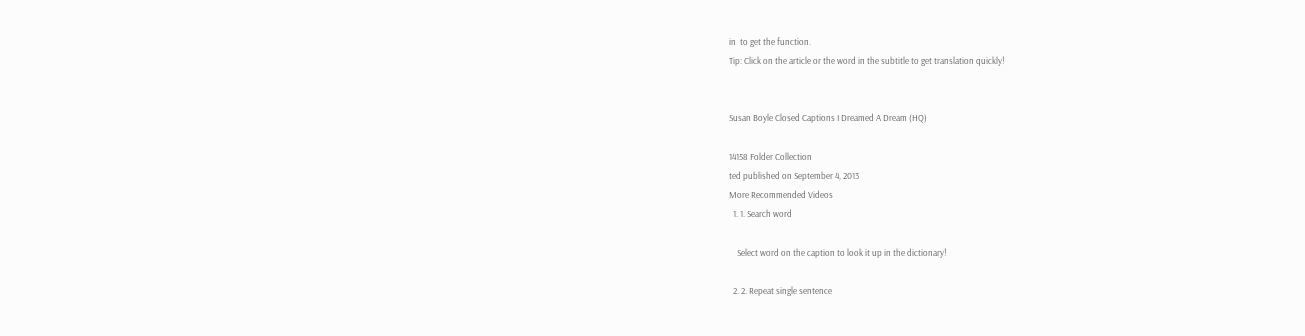in  to get the function.
Tip: Click on the article or the word in the subtitle to get translation quickly!


Susan Boyle Closed Captions I Dreamed A Dream (HQ)

14158 Folder Collection
ted published on September 4, 2013
More Recommended Videos
  1. 1. Search word

    Select word on the caption to look it up in the dictionary!

  2. 2. Repeat single sentence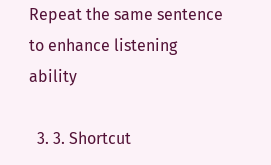Repeat the same sentence to enhance listening ability

  3. 3. Shortcut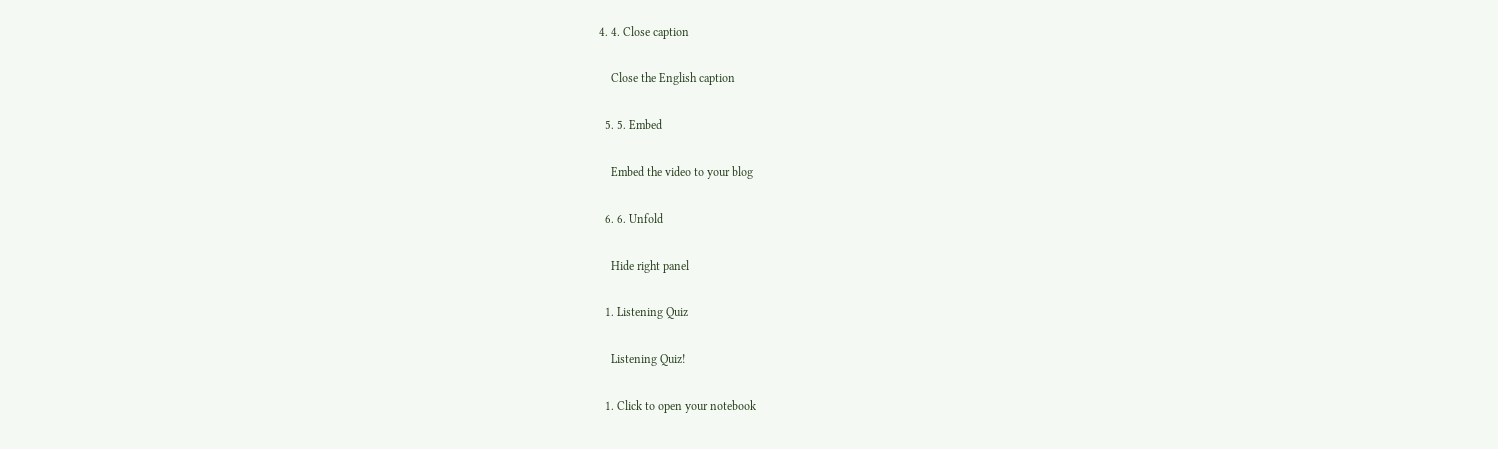4. 4. Close caption

    Close the English caption

  5. 5. Embed

    Embed the video to your blog

  6. 6. Unfold

    Hide right panel

  1. Listening Quiz

    Listening Quiz!

  1. Click to open your notebook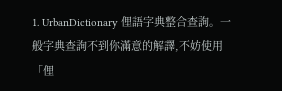1. UrbanDictionary 俚語字典整合查詢。一般字典查詢不到你滿意的解譯,不妨使用「俚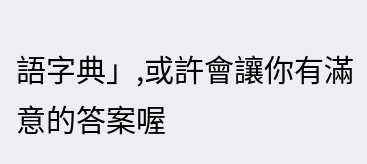語字典」,或許會讓你有滿意的答案喔